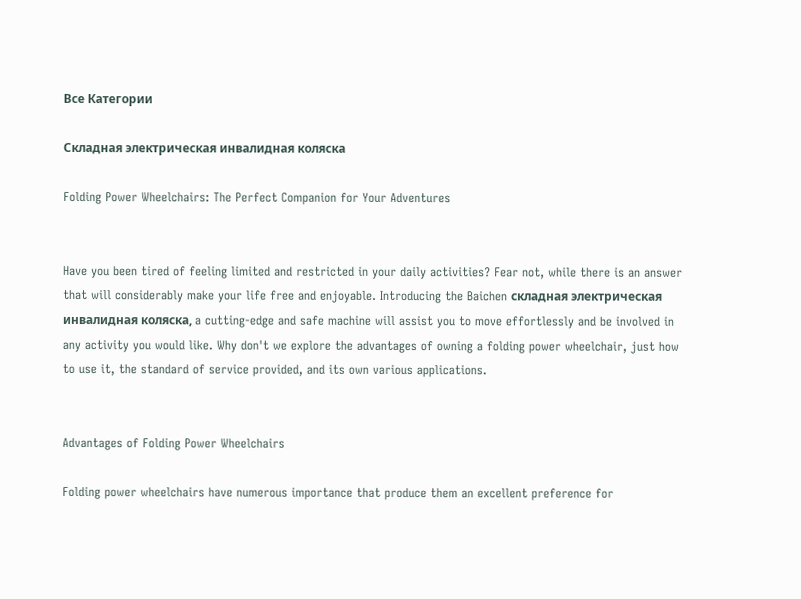Все Категории

Складная электрическая инвалидная коляска

Folding Power Wheelchairs: The Perfect Companion for Your Adventures


Have you been tired of feeling limited and restricted in your daily activities? Fear not, while there is an answer that will considerably make your life free and enjoyable. Introducing the Baichen складная электрическая инвалидная коляска, a cutting-edge and safe machine will assist you to move effortlessly and be involved in any activity you would like. Why don't we explore the advantages of owning a folding power wheelchair, just how to use it, the standard of service provided, and its own various applications.


Advantages of Folding Power Wheelchairs

Folding power wheelchairs have numerous importance that produce them an excellent preference for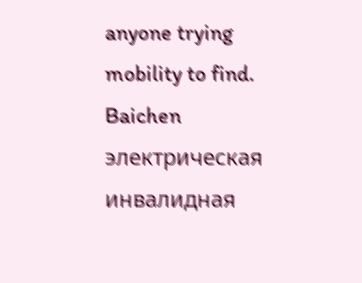anyone trying mobility to find. Baichen электрическая инвалидная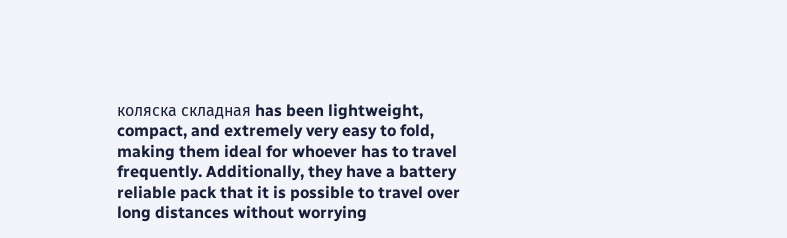коляска складная has been lightweight, compact, and extremely very easy to fold, making them ideal for whoever has to travel frequently. Additionally, they have a battery reliable pack that it is possible to travel over long distances without worrying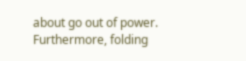about go out of power. Furthermore, folding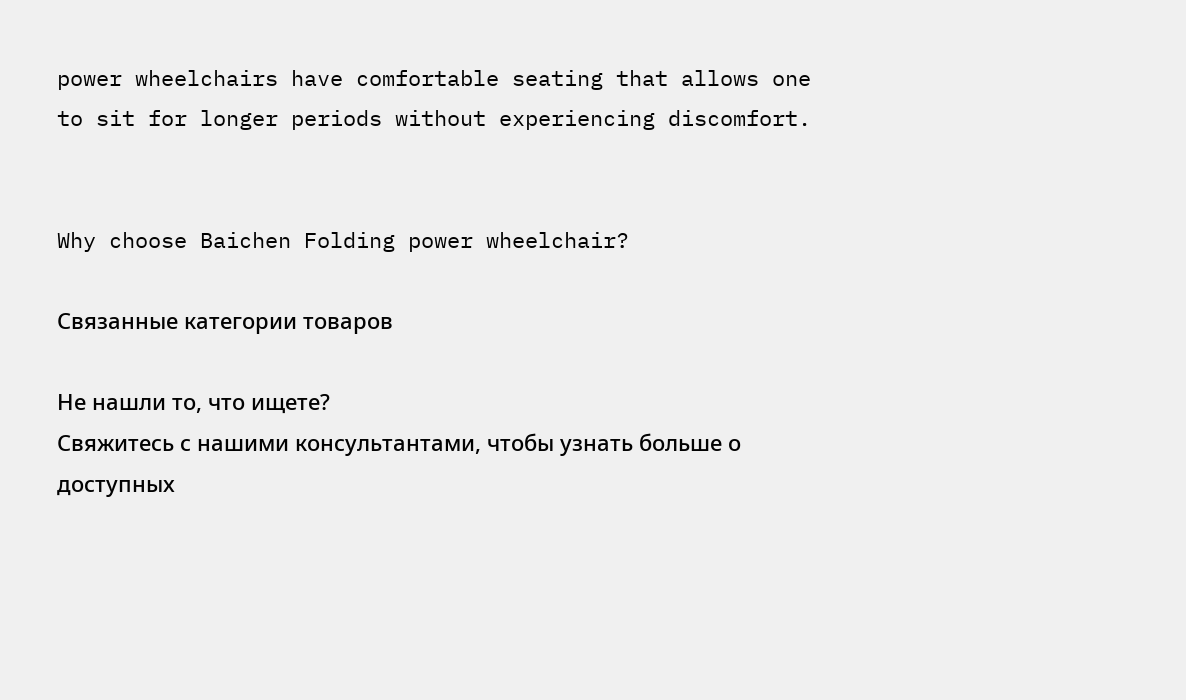power wheelchairs have comfortable seating that allows one to sit for longer periods without experiencing discomfort.


Why choose Baichen Folding power wheelchair?

Связанные категории товаров

Не нашли то, что ищете?
Свяжитесь с нашими консультантами, чтобы узнать больше о доступных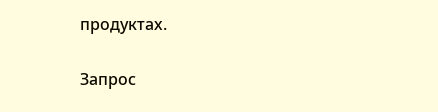продуктах.

Запрос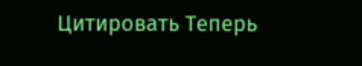Цитировать Теперь